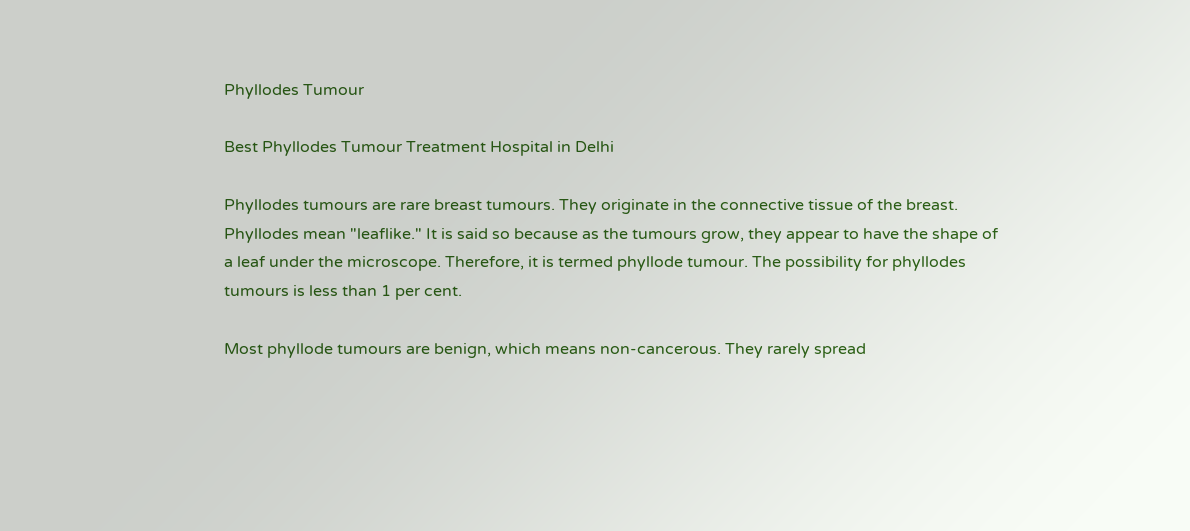Phyllodes Tumour

Best Phyllodes Tumour Treatment Hospital in Delhi

Phyllodes tumours are rare breast tumours. They originate in the connective tissue of the breast. Phyllodes mean "leaflike." It is said so because as the tumours grow, they appear to have the shape of a leaf under the microscope. Therefore, it is termed phyllode tumour. The possibility for phyllodes tumours is less than 1 per cent.

Most phyllode tumours are benign, which means non-cancerous. They rarely spread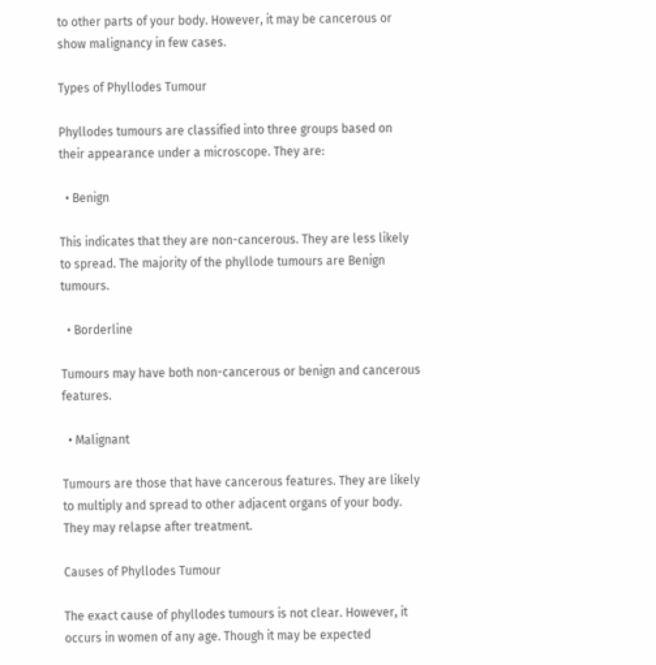to other parts of your body. However, it may be cancerous or show malignancy in few cases.

Types of Phyllodes Tumour

Phyllodes tumours are classified into three groups based on their appearance under a microscope. They are:

  • Benign

This indicates that they are non-cancerous. They are less likely to spread. The majority of the phyllode tumours are Benign tumours.

  • Borderline

Tumours may have both non-cancerous or benign and cancerous features.

  • Malignant

Tumours are those that have cancerous features. They are likely to multiply and spread to other adjacent organs of your body. They may relapse after treatment.

Causes of Phyllodes Tumour

The exact cause of phyllodes tumours is not clear. However, it occurs in women of any age. Though it may be expected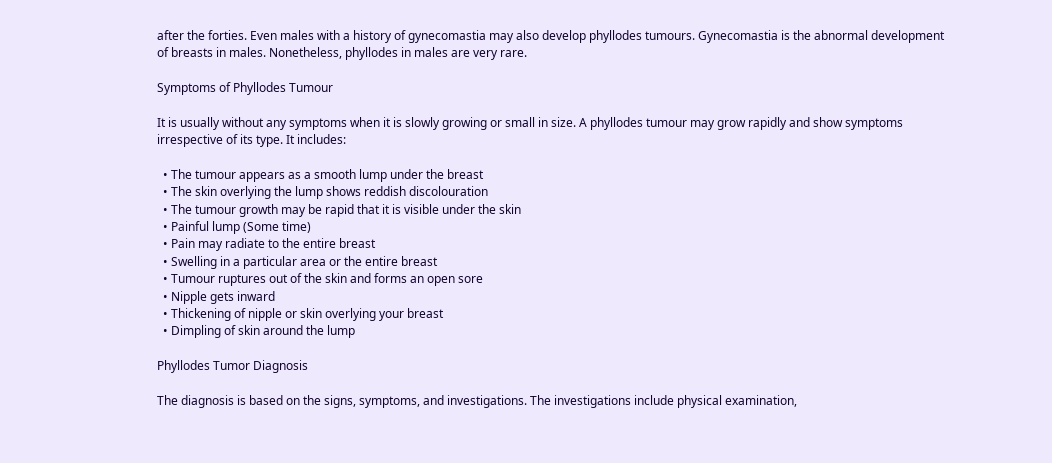after the forties. Even males with a history of gynecomastia may also develop phyllodes tumours. Gynecomastia is the abnormal development of breasts in males. Nonetheless, phyllodes in males are very rare.

Symptoms of Phyllodes Tumour

It is usually without any symptoms when it is slowly growing or small in size. A phyllodes tumour may grow rapidly and show symptoms irrespective of its type. It includes:

  • The tumour appears as a smooth lump under the breast
  • The skin overlying the lump shows reddish discolouration
  • The tumour growth may be rapid that it is visible under the skin
  • Painful lump (Some time)
  • Pain may radiate to the entire breast
  • Swelling in a particular area or the entire breast
  • Tumour ruptures out of the skin and forms an open sore
  • Nipple gets inward
  • Thickening of nipple or skin overlying your breast
  • Dimpling of skin around the lump

Phyllodes Tumor Diagnosis

The diagnosis is based on the signs, symptoms, and investigations. The investigations include physical examination,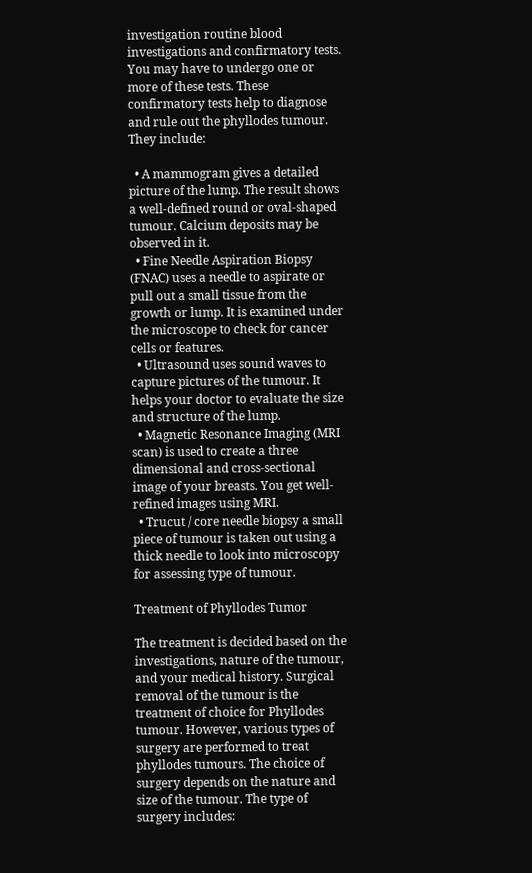investigation routine blood investigations and confirmatory tests. You may have to undergo one or more of these tests. These confirmatory tests help to diagnose and rule out the phyllodes tumour. They include:

  • A mammogram gives a detailed picture of the lump. The result shows a well-defined round or oval-shaped tumour. Calcium deposits may be observed in it.
  • Fine Needle Aspiration Biopsy (FNAC) uses a needle to aspirate or pull out a small tissue from the growth or lump. It is examined under the microscope to check for cancer cells or features.
  • Ultrasound uses sound waves to capture pictures of the tumour. It helps your doctor to evaluate the size and structure of the lump.
  • Magnetic Resonance Imaging (MRI scan) is used to create a three dimensional and cross-sectional image of your breasts. You get well-refined images using MRI.
  • Trucut / core needle biopsy a small piece of tumour is taken out using a thick needle to look into microscopy for assessing type of tumour.

Treatment of Phyllodes Tumor

The treatment is decided based on the investigations, nature of the tumour, and your medical history. Surgical removal of the tumour is the treatment of choice for Phyllodes tumour. However, various types of surgery are performed to treat phyllodes tumours. The choice of surgery depends on the nature and size of the tumour. The type of surgery includes: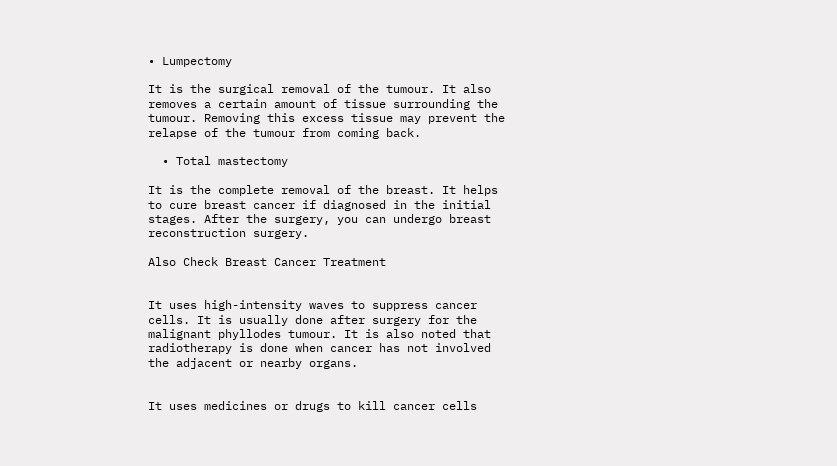• Lumpectomy

It is the surgical removal of the tumour. It also removes a certain amount of tissue surrounding the tumour. Removing this excess tissue may prevent the relapse of the tumour from coming back.

  • Total mastectomy

It is the complete removal of the breast. It helps to cure breast cancer if diagnosed in the initial stages. After the surgery, you can undergo breast reconstruction surgery.

Also Check Breast Cancer Treatment


It uses high-intensity waves to suppress cancer cells. It is usually done after surgery for the malignant phyllodes tumour. It is also noted that radiotherapy is done when cancer has not involved the adjacent or nearby organs.


It uses medicines or drugs to kill cancer cells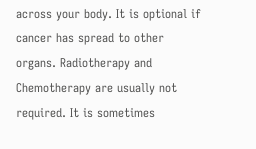across your body. It is optional if cancer has spread to other organs. Radiotherapy and Chemotherapy are usually not required. It is sometimes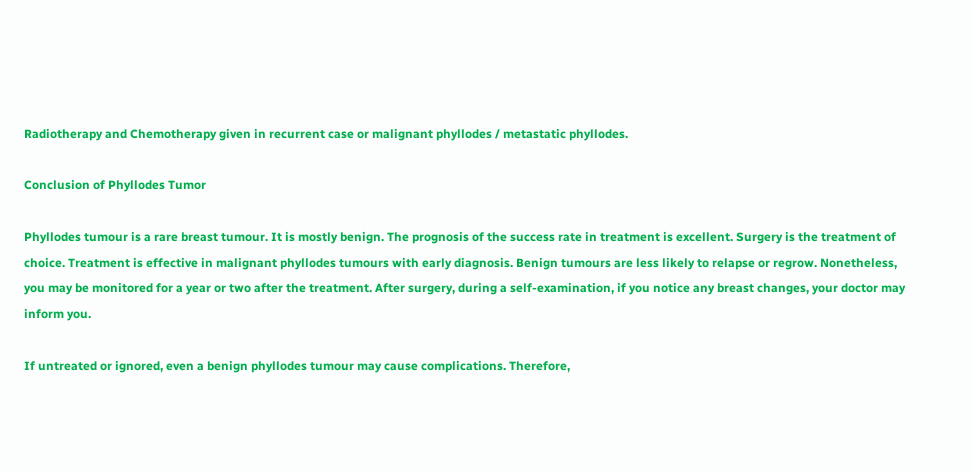Radiotherapy and Chemotherapy given in recurrent case or malignant phyllodes / metastatic phyllodes.

Conclusion of Phyllodes Tumor

Phyllodes tumour is a rare breast tumour. It is mostly benign. The prognosis of the success rate in treatment is excellent. Surgery is the treatment of choice. Treatment is effective in malignant phyllodes tumours with early diagnosis. Benign tumours are less likely to relapse or regrow. Nonetheless, you may be monitored for a year or two after the treatment. After surgery, during a self-examination, if you notice any breast changes, your doctor may inform you.

If untreated or ignored, even a benign phyllodes tumour may cause complications. Therefore,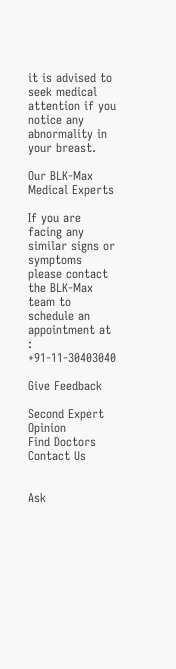it is advised to seek medical attention if you notice any abnormality in your breast.

Our BLK-Max Medical Experts

If you are facing any similar signs or symptoms please contact the BLK-Max team to schedule an appointment at : +91-11-30403040

Give Feedback

Second Expert Opinion
Find Doctors
Contact Us


Ask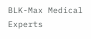BLK-Max Medical Experts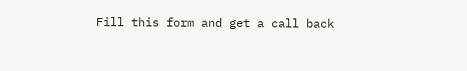Fill this form and get a call back